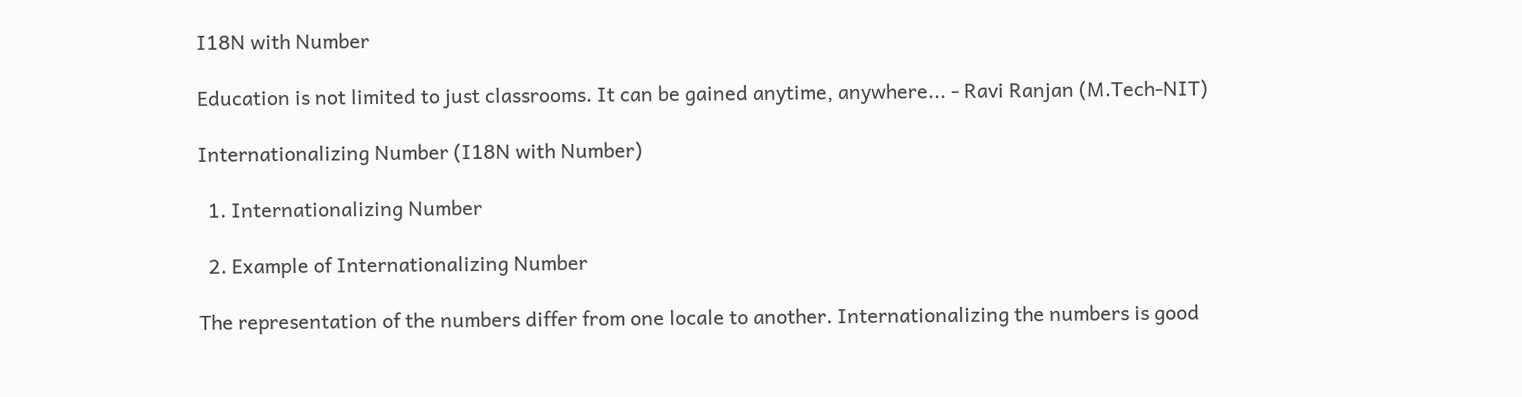I18N with Number

Education is not limited to just classrooms. It can be gained anytime, anywhere... - Ravi Ranjan (M.Tech-NIT)

Internationalizing Number (I18N with Number)

  1. Internationalizing Number

  2. Example of Internationalizing Number

The representation of the numbers differ from one locale to another. Internationalizing the numbers is good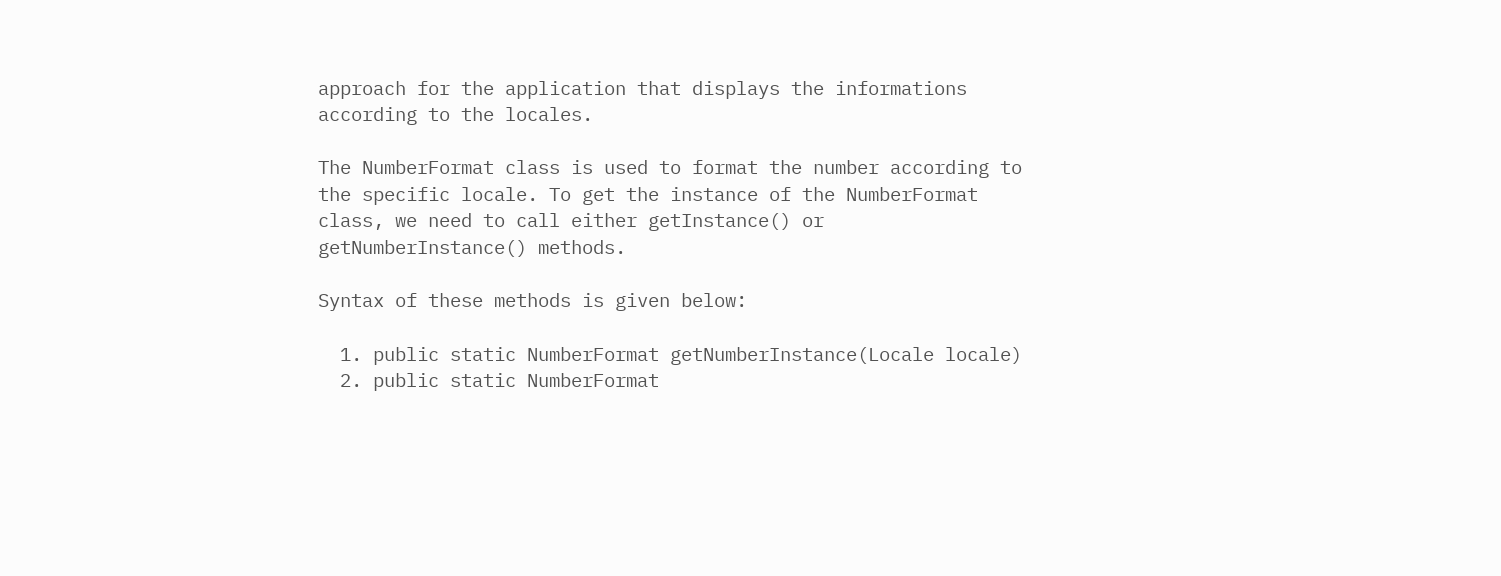approach for the application that displays the informations according to the locales.

The NumberFormat class is used to format the number according to the specific locale. To get the instance of the NumberFormat class, we need to call either getInstance() or getNumberInstance() methods.

Syntax of these methods is given below:

  1. public static NumberFormat getNumberInstance(Locale locale)
  2. public static NumberFormat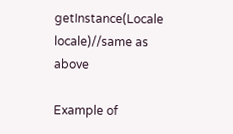getInstance(Locale locale)//same as above

Example of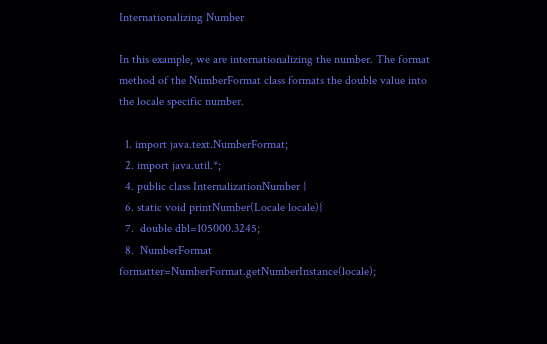Internationalizing Number

In this example, we are internationalizing the number. The format method of the NumberFormat class formats the double value into the locale specific number.

  1. import java.text.NumberFormat;
  2. import java.util.*;
  4. public class InternalizationNumber {
  6. static void printNumber(Locale locale){
  7.  double dbl=105000.3245;
  8.  NumberFormat formatter=NumberFormat.getNumberInstance(locale);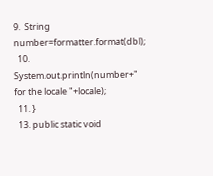9.  String number=formatter.format(dbl);
  10.  System.out.println(number+" for the locale "+locale);
  11. }
  13. public static void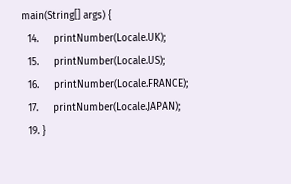main(String[] args) {
  14.     printNumber(Locale.UK);
  15.     printNumber(Locale.US);
  16.     printNumber(Locale.FRANCE);
  17.     printNumber(Locale.JAPAN);
  19. }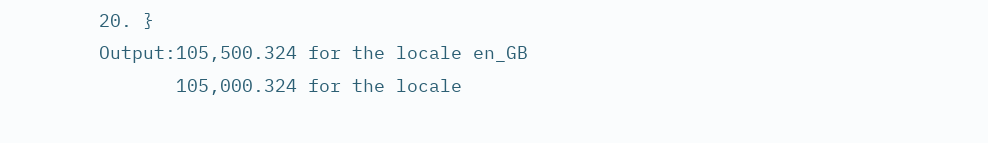20. }
Output:105,500.324 for the locale en_GB
       105,000.324 for the locale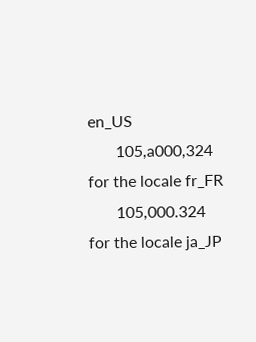en_US
       105,a000,324 for the locale fr_FR
       105,000.324 for the locale ja_JP